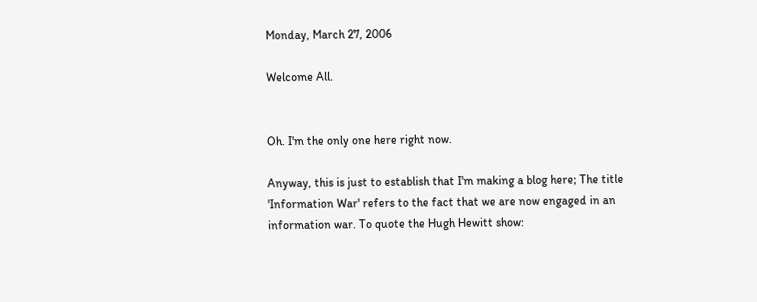Monday, March 27, 2006

Welcome All.


Oh. I'm the only one here right now.

Anyway, this is just to establish that I'm making a blog here; The title 'Information War' refers to the fact that we are now engaged in an information war. To quote the Hugh Hewitt show: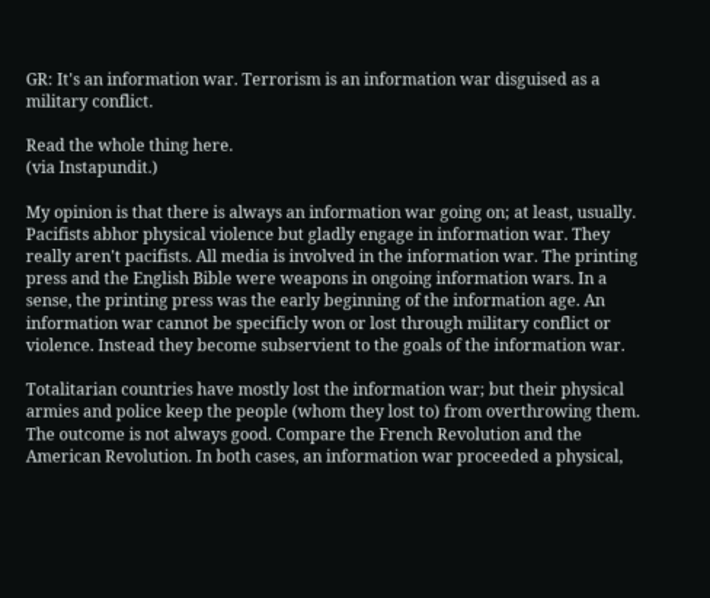GR: It's an information war. Terrorism is an information war disguised as a military conflict.

Read the whole thing here.
(via Instapundit.)

My opinion is that there is always an information war going on; at least, usually. Pacifists abhor physical violence but gladly engage in information war. They really aren't pacifists. All media is involved in the information war. The printing press and the English Bible were weapons in ongoing information wars. In a sense, the printing press was the early beginning of the information age. An information war cannot be specificly won or lost through military conflict or violence. Instead they become subservient to the goals of the information war.

Totalitarian countries have mostly lost the information war; but their physical armies and police keep the people (whom they lost to) from overthrowing them. The outcome is not always good. Compare the French Revolution and the American Revolution. In both cases, an information war proceeded a physical,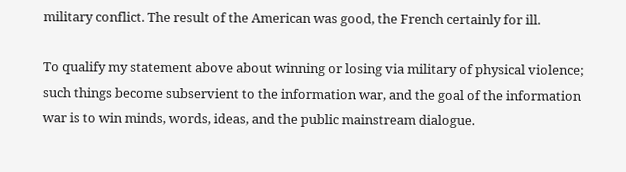military conflict. The result of the American was good, the French certainly for ill.

To qualify my statement above about winning or losing via military of physical violence; such things become subservient to the information war, and the goal of the information war is to win minds, words, ideas, and the public mainstream dialogue.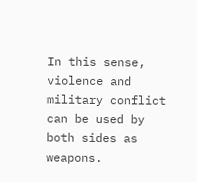In this sense, violence and military conflict can be used by both sides as weapons.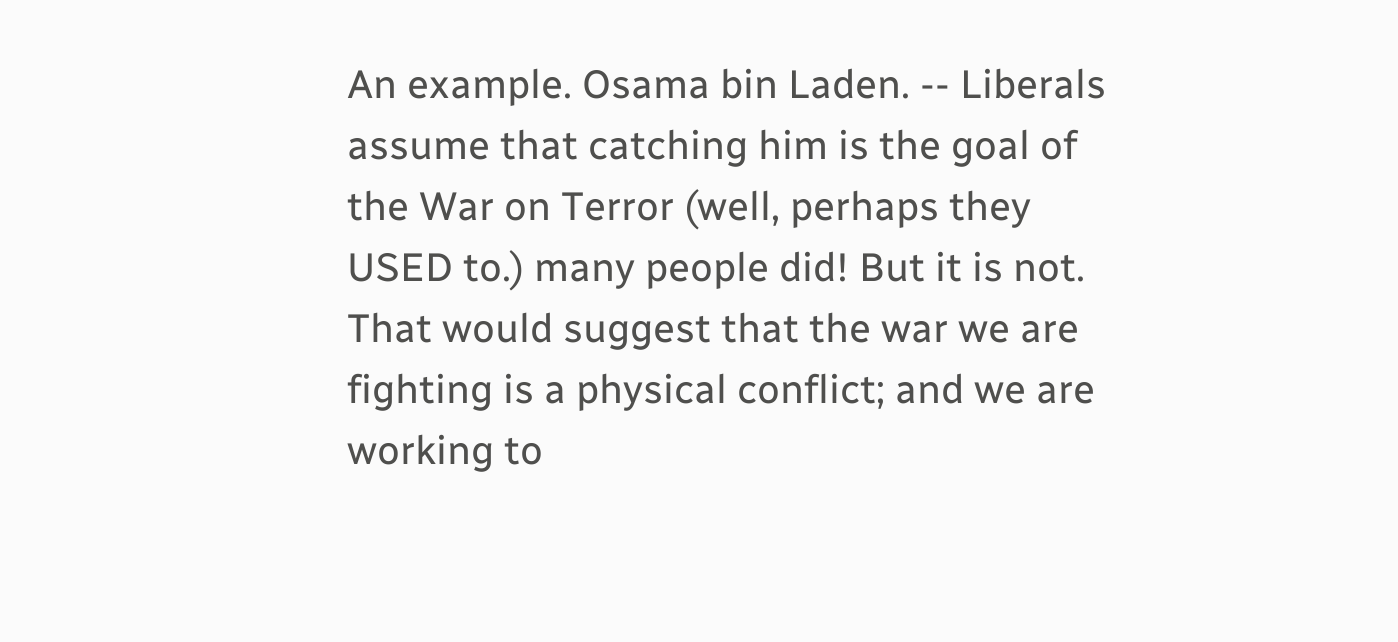An example. Osama bin Laden. -- Liberals assume that catching him is the goal of the War on Terror (well, perhaps they USED to.) many people did! But it is not. That would suggest that the war we are fighting is a physical conflict; and we are working to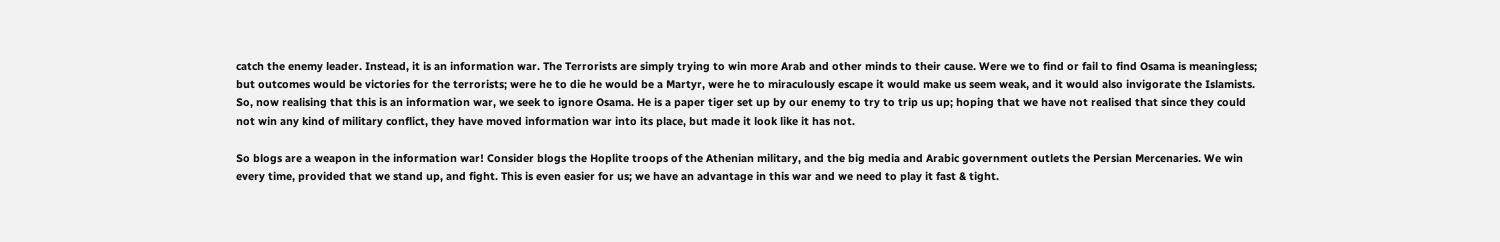catch the enemy leader. Instead, it is an information war. The Terrorists are simply trying to win more Arab and other minds to their cause. Were we to find or fail to find Osama is meaningless; but outcomes would be victories for the terrorists; were he to die he would be a Martyr, were he to miraculously escape it would make us seem weak, and it would also invigorate the Islamists. So, now realising that this is an information war, we seek to ignore Osama. He is a paper tiger set up by our enemy to try to trip us up; hoping that we have not realised that since they could not win any kind of military conflict, they have moved information war into its place, but made it look like it has not.

So blogs are a weapon in the information war! Consider blogs the Hoplite troops of the Athenian military, and the big media and Arabic government outlets the Persian Mercenaries. We win every time, provided that we stand up, and fight. This is even easier for us; we have an advantage in this war and we need to play it fast & tight.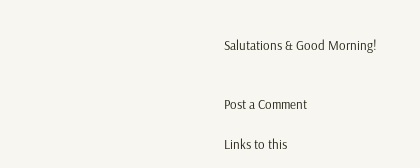Salutations & Good Morning!


Post a Comment

Links to this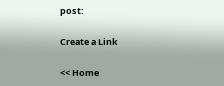post:

Create a Link

<< Home